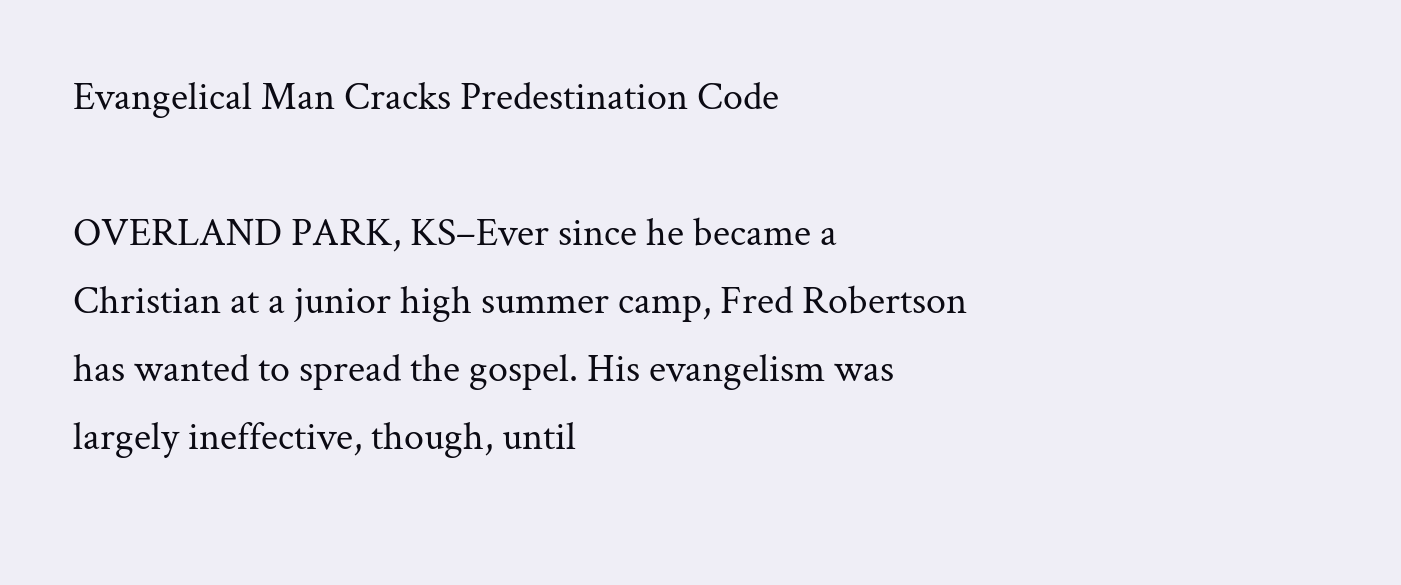Evangelical Man Cracks Predestination Code

OVERLAND PARK, KS–Ever since he became a Christian at a junior high summer camp, Fred Robertson has wanted to spread the gospel. His evangelism was largely ineffective, though, until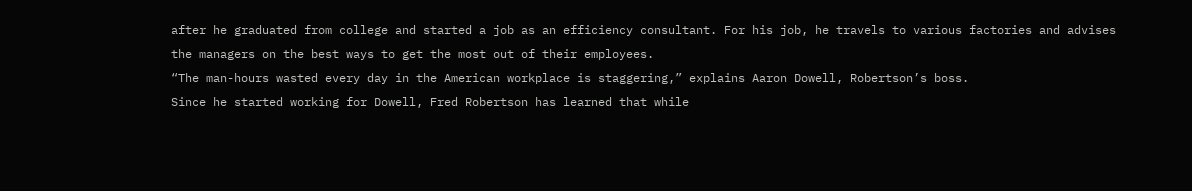after he graduated from college and started a job as an efficiency consultant. For his job, he travels to various factories and advises the managers on the best ways to get the most out of their employees.
“The man-hours wasted every day in the American workplace is staggering,” explains Aaron Dowell, Robertson’s boss.
Since he started working for Dowell, Fred Robertson has learned that while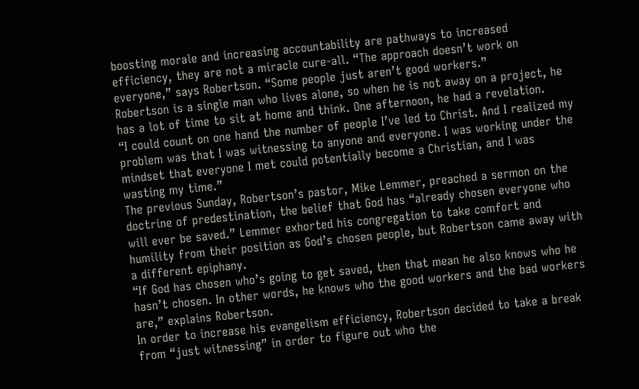boosting morale and increasing accountability are pathways to increased efficiency, they are not a miracle cure-all. “The approach doesn’t work on everyone,” says Robertson. “Some people just aren’t good workers.”
Robertson is a single man who lives alone, so when he is not away on a project, he has a lot of time to sit at home and think. One afternoon, he had a revelation.
“I could count on one hand the number of people I’ve led to Christ. And I realized my problem was that I was witnessing to anyone and everyone. I was working under the mindset that everyone I met could potentially become a Christian, and I was wasting my time.”
The previous Sunday, Robertson’s pastor, Mike Lemmer, preached a sermon on the doctrine of predestination, the belief that God has “already chosen everyone who will ever be saved.” Lemmer exhorted his congregation to take comfort and humility from their position as God’s chosen people, but Robertson came away with a different epiphany.
“If God has chosen who’s going to get saved, then that mean he also knows who he hasn’t chosen. In other words, he knows who the good workers and the bad workers are,” explains Robertson.
In order to increase his evangelism efficiency, Robertson decided to take a break from “just witnessing” in order to figure out who the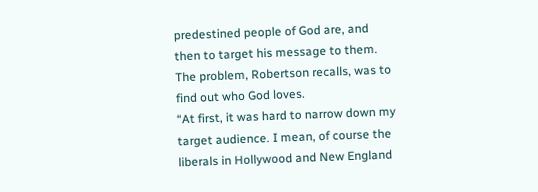predestined people of God are, and then to target his message to them. The problem, Robertson recalls, was to find out who God loves.
“At first, it was hard to narrow down my target audience. I mean, of course the liberals in Hollywood and New England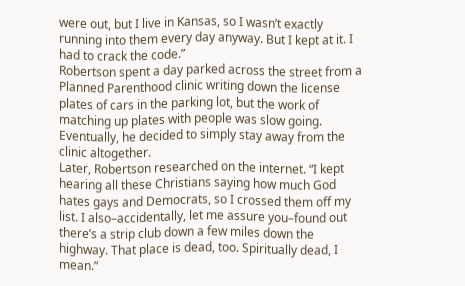were out, but I live in Kansas, so I wasn’t exactly running into them every day anyway. But I kept at it. I had to crack the code.”
Robertson spent a day parked across the street from a Planned Parenthood clinic writing down the license plates of cars in the parking lot, but the work of matching up plates with people was slow going. Eventually, he decided to simply stay away from the clinic altogether.
Later, Robertson researched on the internet. “I kept hearing all these Christians saying how much God hates gays and Democrats, so I crossed them off my list. I also–accidentally, let me assure you–found out there’s a strip club down a few miles down the highway. That place is dead, too. Spiritually dead, I mean.”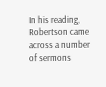In his reading, Robertson came across a number of sermons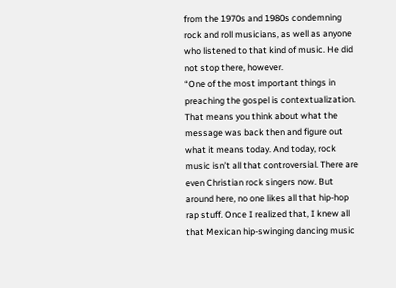from the 1970s and 1980s condemning rock and roll musicians, as well as anyone who listened to that kind of music. He did not stop there, however.
“One of the most important things in preaching the gospel is contextualization. That means you think about what the message was back then and figure out what it means today. And today, rock music isn’t all that controversial. There are even Christian rock singers now. But around here, no one likes all that hip-hop rap stuff. Once I realized that, I knew all that Mexican hip-swinging dancing music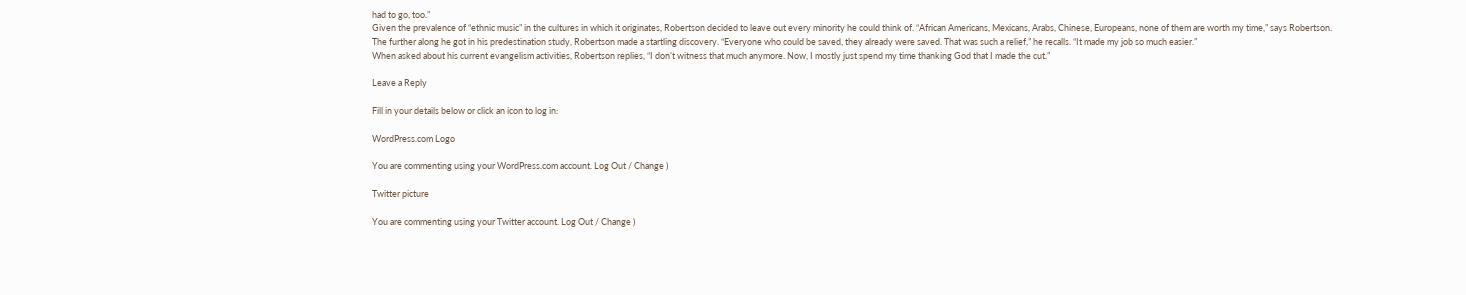had to go, too.”
Given the prevalence of “ethnic music” in the cultures in which it originates, Robertson decided to leave out every minority he could think of. “African Americans, Mexicans, Arabs, Chinese, Europeans, none of them are worth my time,” says Robertson.
The further along he got in his predestination study, Robertson made a startling discovery. “Everyone who could be saved, they already were saved. That was such a relief,” he recalls. “It made my job so much easier.”
When asked about his current evangelism activities, Robertson replies, “I don’t witness that much anymore. Now, I mostly just spend my time thanking God that I made the cut.”

Leave a Reply

Fill in your details below or click an icon to log in:

WordPress.com Logo

You are commenting using your WordPress.com account. Log Out / Change )

Twitter picture

You are commenting using your Twitter account. Log Out / Change )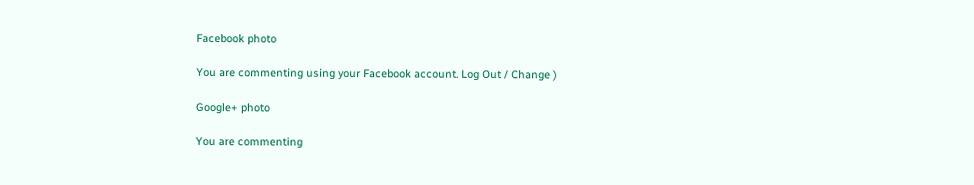Facebook photo

You are commenting using your Facebook account. Log Out / Change )

Google+ photo

You are commenting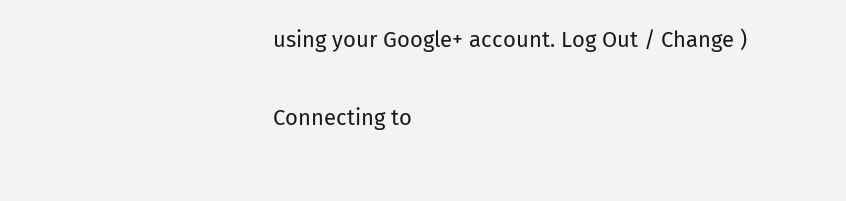using your Google+ account. Log Out / Change )

Connecting to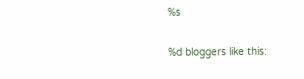%s

%d bloggers like this: